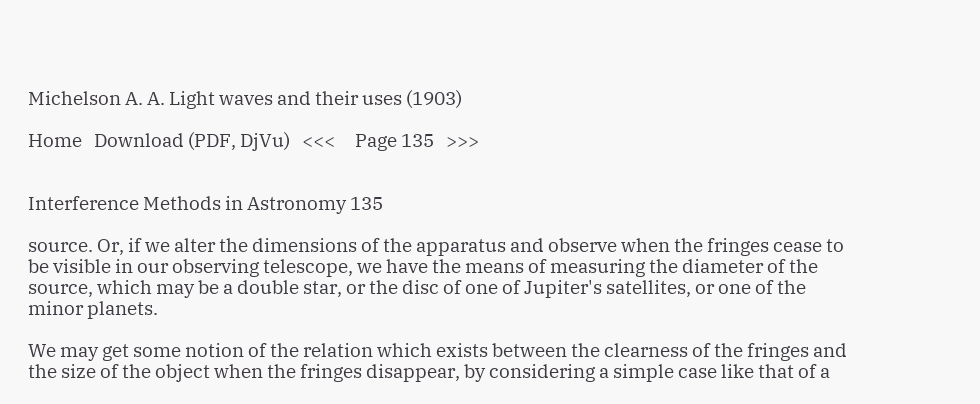Michelson A. A. Light waves and their uses (1903)

Home   Download (PDF, DjVu)   <<<     Page 135   >>>


Interference Methods in Astronomy 135

source. Or, if we alter the dimensions of the apparatus and observe when the fringes cease to be visible in our observing telescope, we have the means of measuring the diameter of the source, which may be a double star, or the disc of one of Jupiter's satellites, or one of the minor planets.

We may get some notion of the relation which exists between the clearness of the fringes and the size of the object when the fringes disappear, by considering a simple case like that of a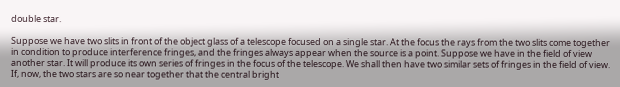double star.

Suppose we have two slits in front of the object glass of a telescope focused on a single star. At the focus the rays from the two slits come together in condition to produce interference fringes, and the fringes always appear when the source is a point. Suppose we have in the field of view another star. It will produce its own series of fringes in the focus of the telescope. We shall then have two similar sets of fringes in the field of view. If, now, the two stars are so near together that the central bright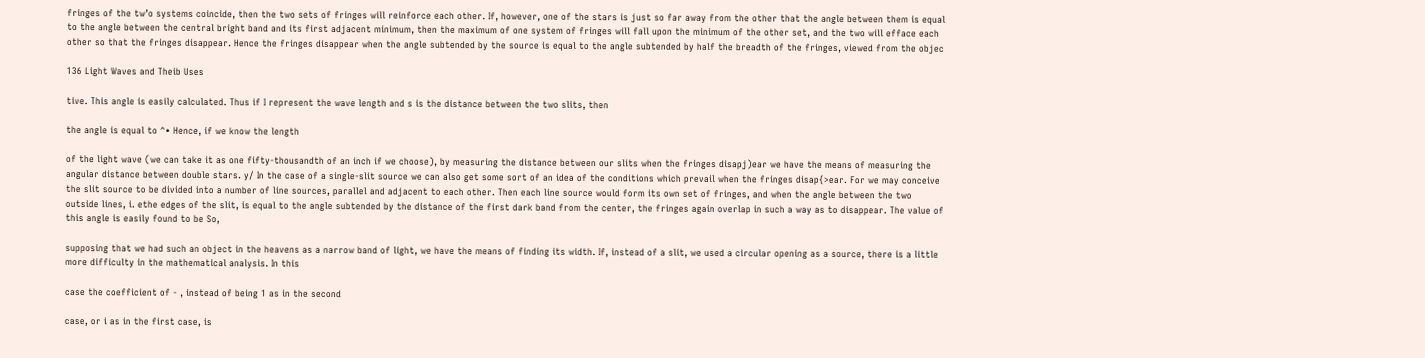fringes of the tw’o systems coincide, then the two sets of fringes will reinforce each other. If, however, one of the stars is just so far away from the other that the angle between them is equal to the angle between the central bright band and its first adjacent minimum, then the maximum of one system of fringes will fall upon the minimum of the other set, and the two will efface each other so that the fringes disappear. Hence the fringes disappear when the angle subtended by the source is equal to the angle subtended by half the breadth of the fringes, viewed from the objec

136 Light Waves and Theib Uses

tive. This angle is easily calculated. Thus if I represent the wave length and s is the distance between the two slits, then

the angle is equal to ^• Hence, if we know the length

of the light wave (we can take it as one fifty-thousandth of an inch if we choose), by measuring the distance between our slits when the fringes disapj)ear we have the means of measuring the angular distance between double stars. y/ In the case of a single-slit source we can also get some sort of an idea of the conditions which prevail when the fringes disap{>ear. For we may conceive the slit source to be divided into a number of line sources, parallel and adjacent to each other. Then each line source would form its own set of fringes, and when the angle between the two outside lines, i. ethe edges of the slit, is equal to the angle subtended by the distance of the first dark band from the center, the fringes again overlap in such a way as to disappear. The value of this angle is easily found to be So,

supposing that we had such an object in the heavens as a narrow band of light, we have the means of finding its width. If, instead of a slit, we used a circular opening as a source, there is a little more difficulty in the mathematical analysis. In this

case the coefficient of - , instead of being 1 as in the second

case, or i as in the first case, is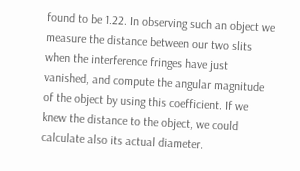found to be 1.22. In observing such an object we measure the distance between our two slits when the interference fringes have just vanished, and compute the angular magnitude of the object by using this coefficient. If we knew the distance to the object, we could calculate also its actual diameter.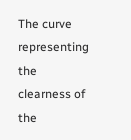The curve representing the clearness of the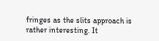fringes as the slits approach is rather interesting. It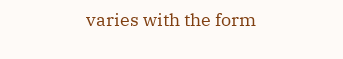varies with the form